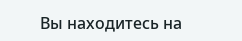Вы находитесь на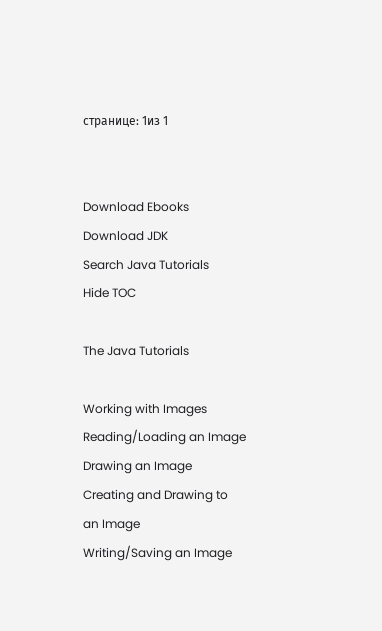странице: 1из 1


Download Ebooks
Download JDK
Search Java Tutorials
Hide TOC

The Java Tutorials

Working with Images
Reading/Loading an Image
Drawing an Image
Creating and Drawing to
an Image
Writing/Saving an Image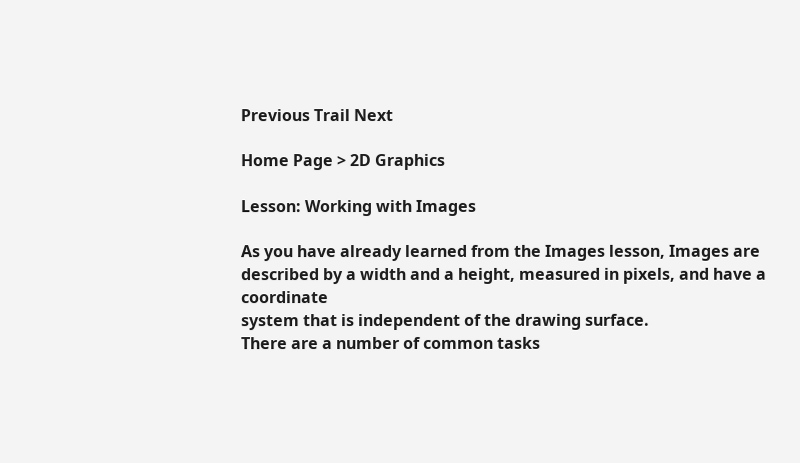Previous Trail Next

Home Page > 2D Graphics

Lesson: Working with Images

As you have already learned from the Images lesson, Images are described by a width and a height, measured in pixels, and have a coordinate
system that is independent of the drawing surface.
There are a number of common tasks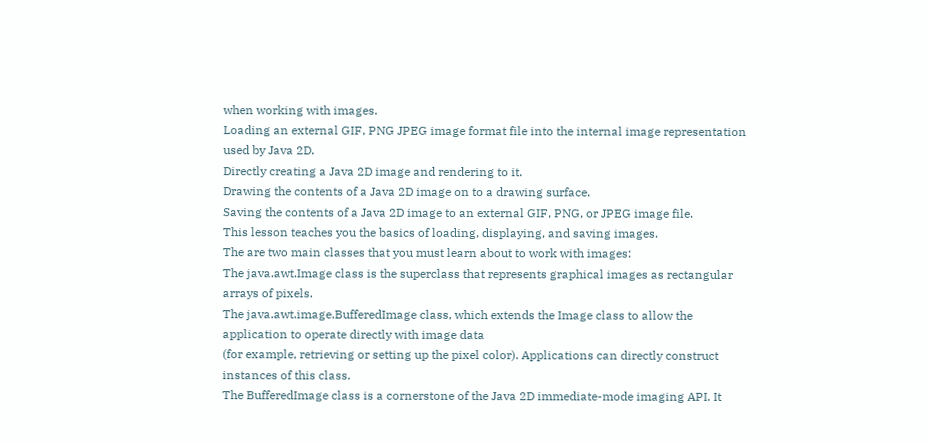when working with images.
Loading an external GIF, PNG JPEG image format file into the internal image representation used by Java 2D.
Directly creating a Java 2D image and rendering to it.
Drawing the contents of a Java 2D image on to a drawing surface.
Saving the contents of a Java 2D image to an external GIF, PNG, or JPEG image file.
This lesson teaches you the basics of loading, displaying, and saving images.
The are two main classes that you must learn about to work with images:
The java.awt.Image class is the superclass that represents graphical images as rectangular arrays of pixels.
The java.awt.image.BufferedImage class, which extends the Image class to allow the application to operate directly with image data
(for example, retrieving or setting up the pixel color). Applications can directly construct instances of this class.
The BufferedImage class is a cornerstone of the Java 2D immediate-mode imaging API. It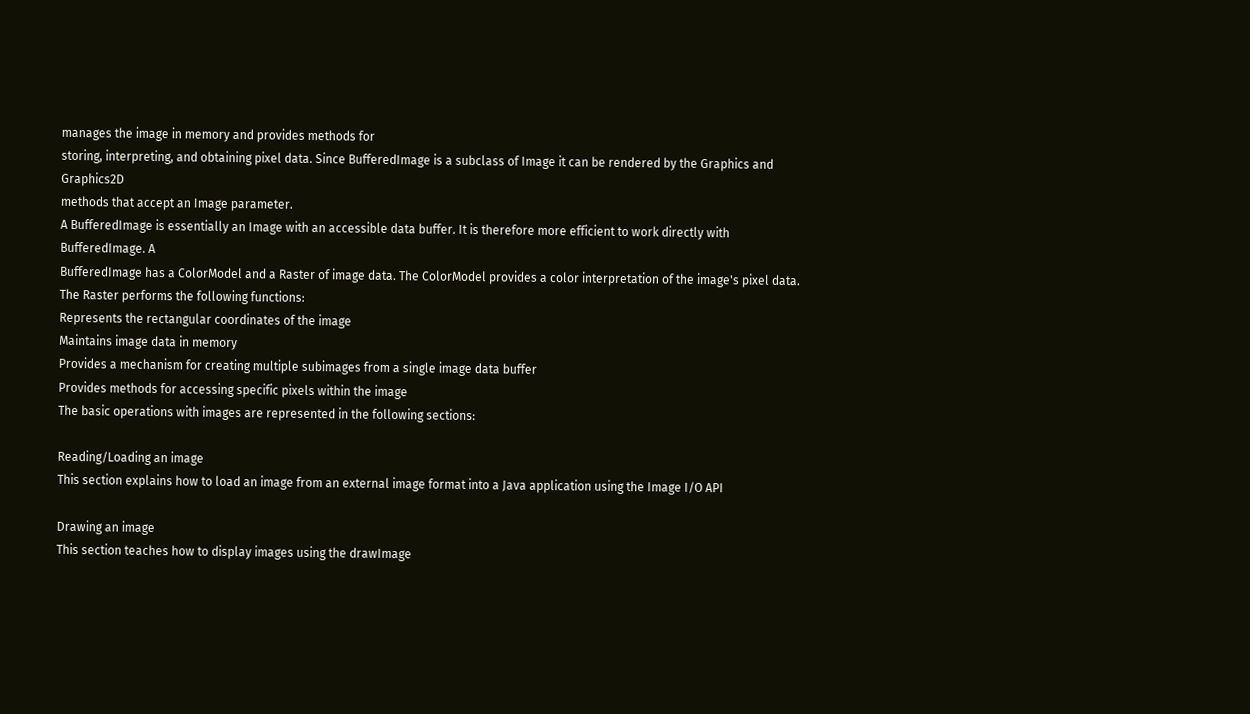manages the image in memory and provides methods for
storing, interpreting, and obtaining pixel data. Since BufferedImage is a subclass of Image it can be rendered by the Graphics and Graphics2D
methods that accept an Image parameter.
A BufferedImage is essentially an Image with an accessible data buffer. It is therefore more efficient to work directly with BufferedImage. A
BufferedImage has a ColorModel and a Raster of image data. The ColorModel provides a color interpretation of the image's pixel data.
The Raster performs the following functions:
Represents the rectangular coordinates of the image
Maintains image data in memory
Provides a mechanism for creating multiple subimages from a single image data buffer
Provides methods for accessing specific pixels within the image
The basic operations with images are represented in the following sections:

Reading/Loading an image
This section explains how to load an image from an external image format into a Java application using the Image I/O API

Drawing an image
This section teaches how to display images using the drawImage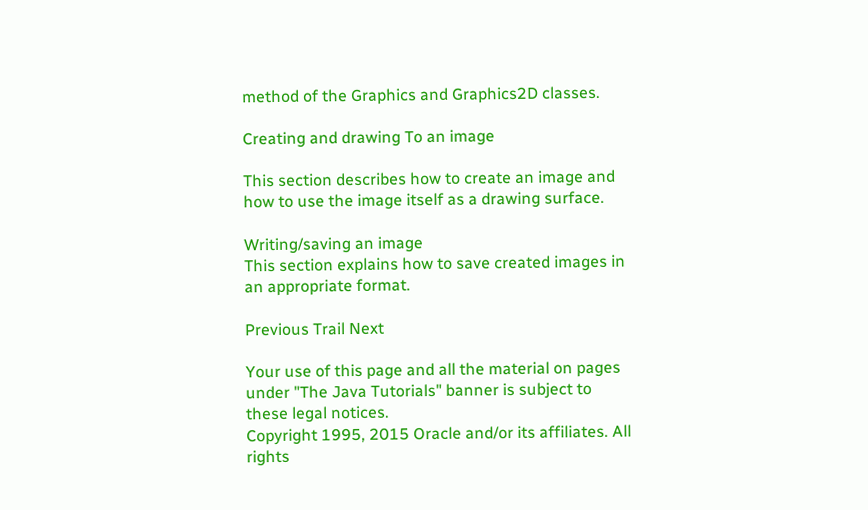method of the Graphics and Graphics2D classes.

Creating and drawing To an image

This section describes how to create an image and how to use the image itself as a drawing surface.

Writing/saving an image
This section explains how to save created images in an appropriate format.

Previous Trail Next

Your use of this page and all the material on pages under "The Java Tutorials" banner is subject to these legal notices.
Copyright 1995, 2015 Oracle and/or its affiliates. All rights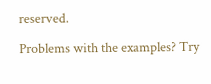reserved.

Problems with the examples? Try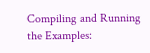Compiling and Running the Examples: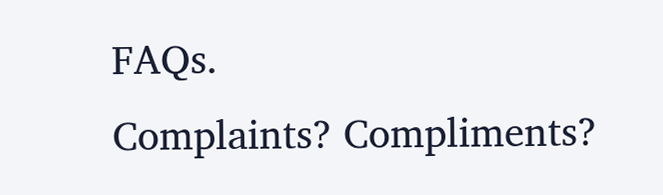FAQs.
Complaints? Compliments?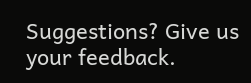Suggestions? Give us your feedback.